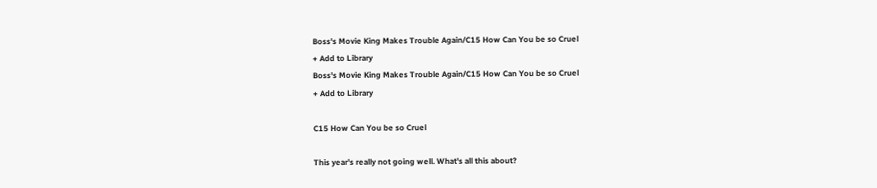Boss's Movie King Makes Trouble Again/C15 How Can You be so Cruel
+ Add to Library
Boss's Movie King Makes Trouble Again/C15 How Can You be so Cruel
+ Add to Library

C15 How Can You be so Cruel

This year's really not going well. What's all this about?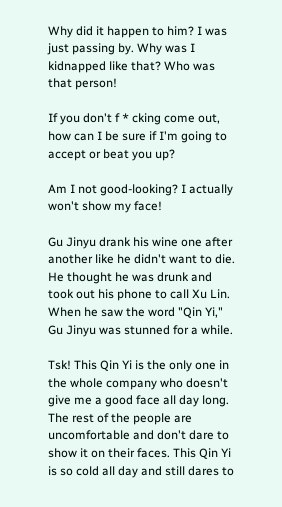Why did it happen to him? I was just passing by. Why was I kidnapped like that? Who was that person!

If you don't f * cking come out, how can I be sure if I'm going to accept or beat you up?

Am I not good-looking? I actually won't show my face!

Gu Jinyu drank his wine one after another like he didn't want to die. He thought he was drunk and took out his phone to call Xu Lin. When he saw the word "Qin Yi," Gu Jinyu was stunned for a while.

Tsk! This Qin Yi is the only one in the whole company who doesn't give me a good face all day long. The rest of the people are uncomfortable and don't dare to show it on their faces. This Qin Yi is so cold all day and still dares to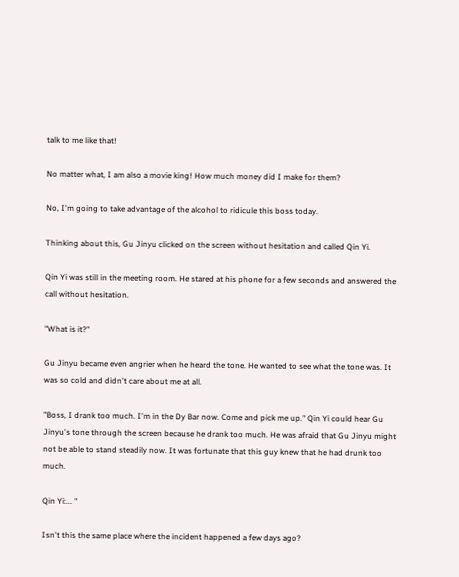talk to me like that!

No matter what, I am also a movie king! How much money did I make for them?

No, I'm going to take advantage of the alcohol to ridicule this boss today.

Thinking about this, Gu Jinyu clicked on the screen without hesitation and called Qin Yi.

Qin Yi was still in the meeting room. He stared at his phone for a few seconds and answered the call without hesitation.

"What is it?"

Gu Jinyu became even angrier when he heard the tone. He wanted to see what the tone was. It was so cold and didn't care about me at all.

"Boss, I drank too much. I'm in the Dy Bar now. Come and pick me up." Qin Yi could hear Gu Jinyu's tone through the screen because he drank too much. He was afraid that Gu Jinyu might not be able to stand steadily now. It was fortunate that this guy knew that he had drunk too much.

Qin Yi:... "

Isn't this the same place where the incident happened a few days ago?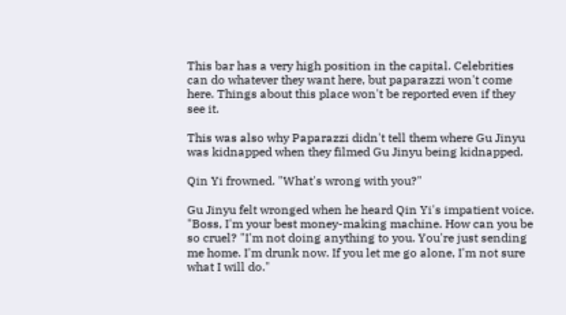This bar has a very high position in the capital. Celebrities can do whatever they want here, but paparazzi won't come here. Things about this place won't be reported even if they see it.

This was also why Paparazzi didn't tell them where Gu Jinyu was kidnapped when they filmed Gu Jinyu being kidnapped.

Qin Yi frowned. "What's wrong with you?"

Gu Jinyu felt wronged when he heard Qin Yi's impatient voice. "Boss, I'm your best money-making machine. How can you be so cruel? "I'm not doing anything to you. You're just sending me home. I'm drunk now. If you let me go alone, I'm not sure what I will do."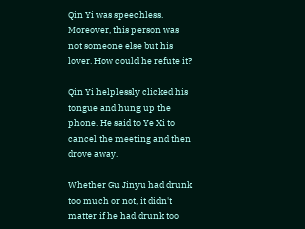Qin Yi was speechless. Moreover, this person was not someone else but his lover. How could he refute it?

Qin Yi helplessly clicked his tongue and hung up the phone. He said to Ye Xi to cancel the meeting and then drove away.

Whether Gu Jinyu had drunk too much or not, it didn't matter if he had drunk too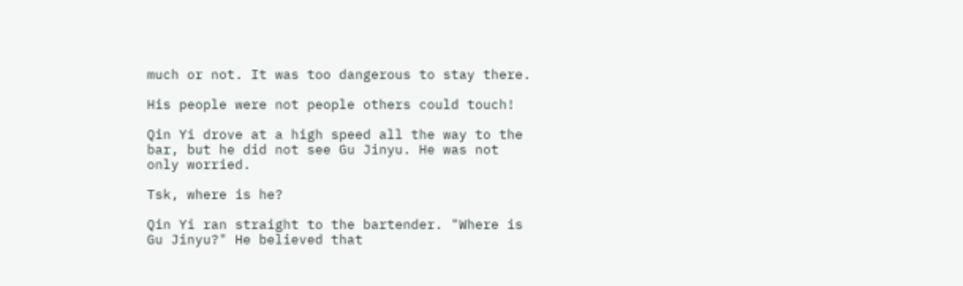much or not. It was too dangerous to stay there.

His people were not people others could touch!

Qin Yi drove at a high speed all the way to the bar, but he did not see Gu Jinyu. He was not only worried.

Tsk, where is he?

Qin Yi ran straight to the bartender. "Where is Gu Jinyu?" He believed that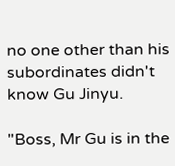no one other than his subordinates didn't know Gu Jinyu.

"Boss, Mr Gu is in the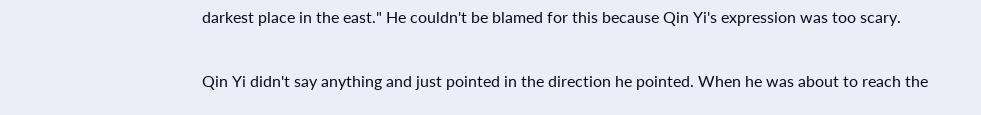darkest place in the east." He couldn't be blamed for this because Qin Yi's expression was too scary.

Qin Yi didn't say anything and just pointed in the direction he pointed. When he was about to reach the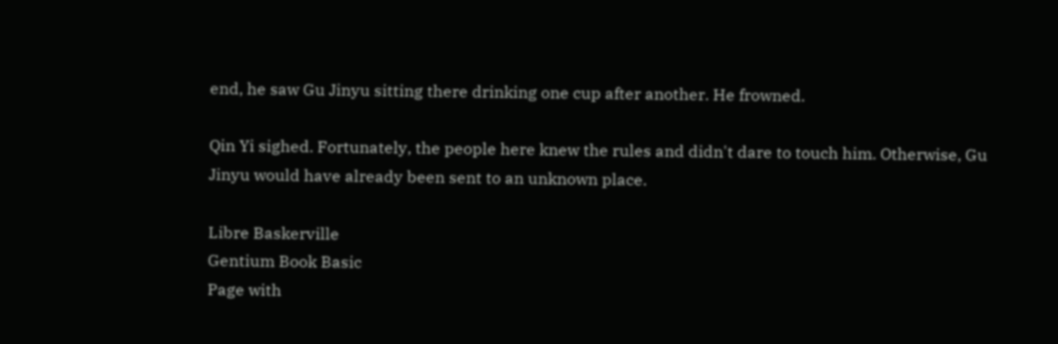end, he saw Gu Jinyu sitting there drinking one cup after another. He frowned.

Qin Yi sighed. Fortunately, the people here knew the rules and didn't dare to touch him. Otherwise, Gu Jinyu would have already been sent to an unknown place.

Libre Baskerville
Gentium Book Basic
Page with